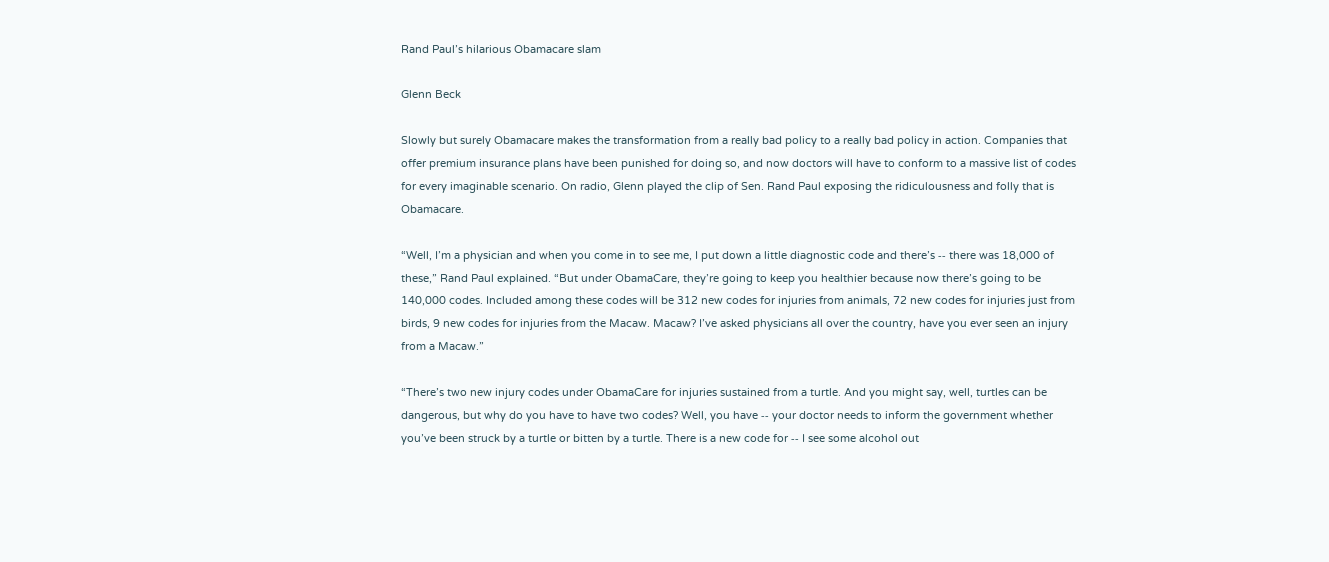Rand Paul’s hilarious Obamacare slam

Glenn Beck

Slowly but surely Obamacare makes the transformation from a really bad policy to a really bad policy in action. Companies that offer premium insurance plans have been punished for doing so, and now doctors will have to conform to a massive list of codes for every imaginable scenario. On radio, Glenn played the clip of Sen. Rand Paul exposing the ridiculousness and folly that is Obamacare.

“Well, I’m a physician and when you come in to see me, I put down a little diagnostic code and there’s ‑‑ there was 18,000 of these,” Rand Paul explained. “But under ObamaCare, they’re going to keep you healthier because now there’s going to be 140,000 codes. Included among these codes will be 312 new codes for injuries from animals, 72 new codes for injuries just from birds, 9 new codes for injuries from the Macaw. Macaw? I’ve asked physicians all over the country, have you ever seen an injury from a Macaw.”

“There’s two new injury codes under ObamaCare for injuries sustained from a turtle. And you might say, well, turtles can be dangerous, but why do you have to have two codes? Well, you have ‑‑ your doctor needs to inform the government whether you’ve been struck by a turtle or bitten by a turtle. There is a new code for ‑‑ I see some alcohol out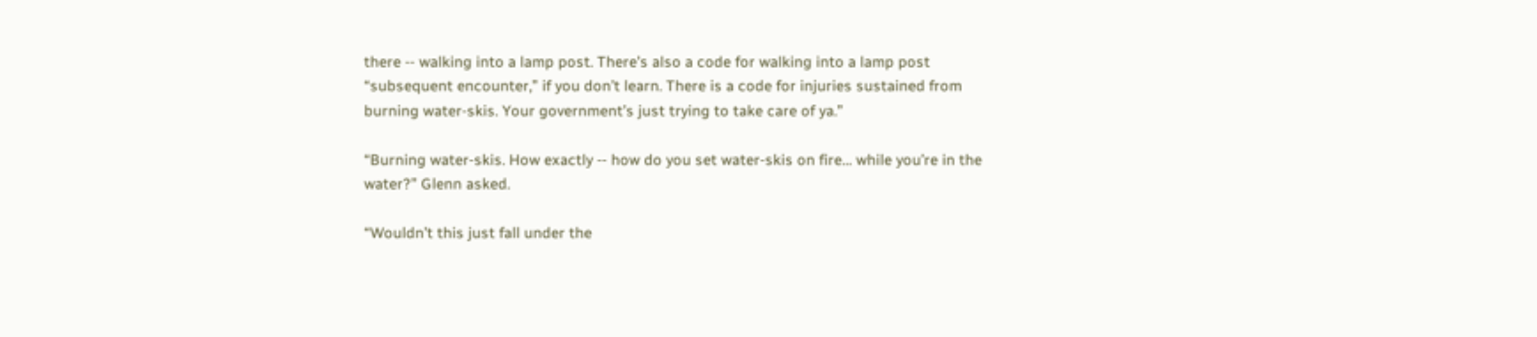there ‑‑ walking into a lamp post. There’s also a code for walking into a lamp post “subsequent encounter,” if you don’t learn. There is a code for injuries sustained from burning water‑skis. Your government’s just trying to take care of ya.”

“Burning water‑skis. How exactly ‑‑ how do you set water‑skis on fire… while you’re in the water?” Glenn asked.

“Wouldn’t this just fall under the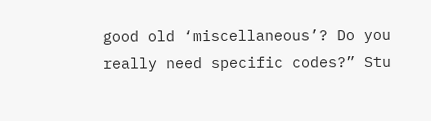good old ‘miscellaneous’? Do you really need specific codes?” Stu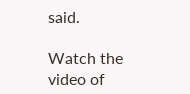said.

Watch the video of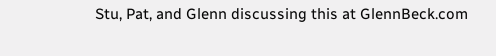Stu, Pat, and Glenn discussing this at GlennBeck.com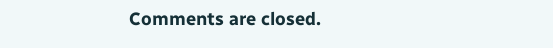Comments are closed.